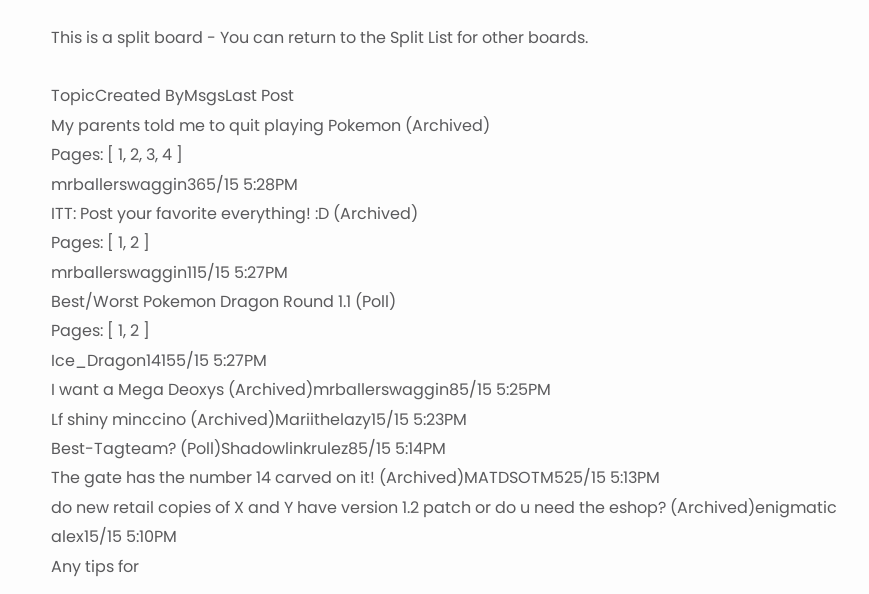This is a split board - You can return to the Split List for other boards.

TopicCreated ByMsgsLast Post
My parents told me to quit playing Pokemon (Archived)
Pages: [ 1, 2, 3, 4 ]
mrballerswaggin365/15 5:28PM
ITT: Post your favorite everything! :D (Archived)
Pages: [ 1, 2 ]
mrballerswaggin115/15 5:27PM
Best/Worst Pokemon Dragon Round 1.1 (Poll)
Pages: [ 1, 2 ]
Ice_Dragon14155/15 5:27PM
I want a Mega Deoxys (Archived)mrballerswaggin85/15 5:25PM
Lf shiny minccino (Archived)Mariithelazy15/15 5:23PM
Best-Tagteam? (Poll)Shadowlinkrulez85/15 5:14PM
The gate has the number 14 carved on it! (Archived)MATDSOTM525/15 5:13PM
do new retail copies of X and Y have version 1.2 patch or do u need the eshop? (Archived)enigmatic alex15/15 5:10PM
Any tips for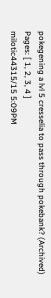pokegening a lvl 5 cresselia to pass through pokebank? (Archived)
Pages: [ 1, 2, 3, 4 ]
milotic44315/15 5:09PM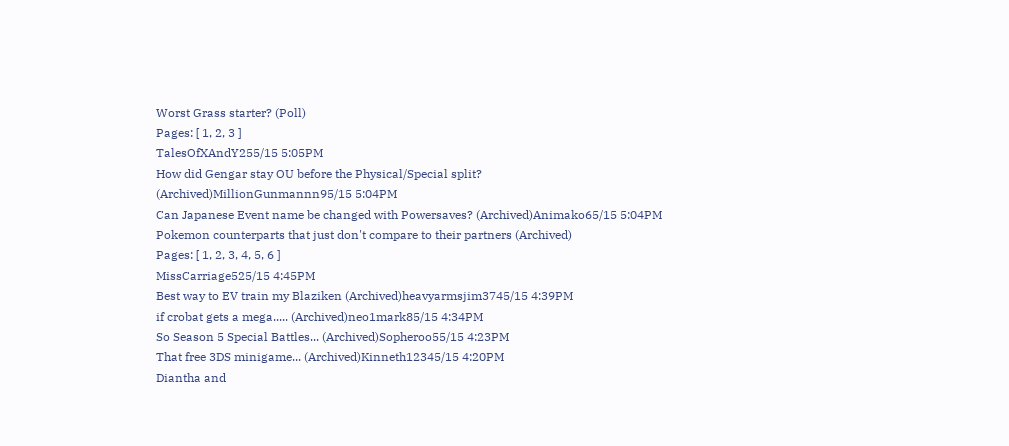Worst Grass starter? (Poll)
Pages: [ 1, 2, 3 ]
TalesOfXAndY255/15 5:05PM
How did Gengar stay OU before the Physical/Special split? (Archived)MillionGunmannn95/15 5:04PM
Can Japanese Event name be changed with Powersaves? (Archived)Animako65/15 5:04PM
Pokemon counterparts that just don't compare to their partners (Archived)
Pages: [ 1, 2, 3, 4, 5, 6 ]
MissCarriage525/15 4:45PM
Best way to EV train my Blaziken (Archived)heavyarmsjim3745/15 4:39PM
if crobat gets a mega..... (Archived)neo1mark85/15 4:34PM
So Season 5 Special Battles... (Archived)Sopheroo55/15 4:23PM
That free 3DS minigame... (Archived)Kinneth12345/15 4:20PM
Diantha and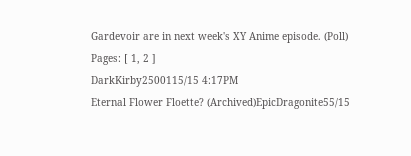Gardevoir are in next week's XY Anime episode. (Poll)
Pages: [ 1, 2 ]
DarkKirby2500115/15 4:17PM
Eternal Flower Floette? (Archived)EpicDragonite55/15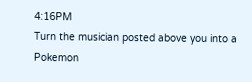4:16PM
Turn the musician posted above you into a Pokemon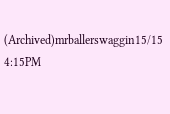(Archived)mrballerswaggin15/15 4:15PM